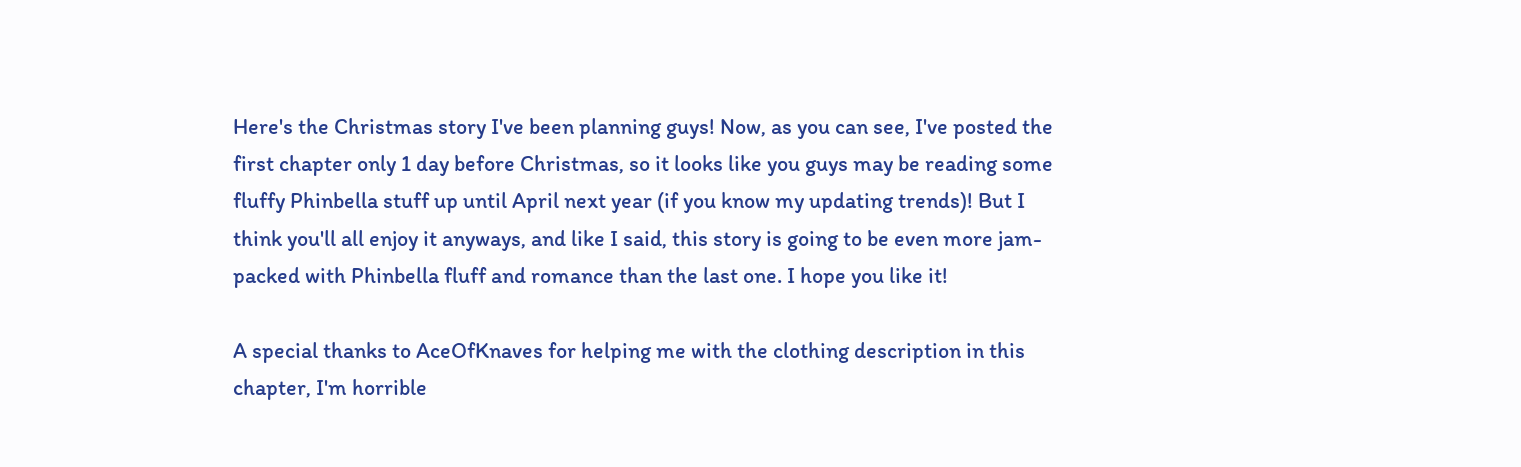Here's the Christmas story I've been planning guys! Now, as you can see, I've posted the first chapter only 1 day before Christmas, so it looks like you guys may be reading some fluffy Phinbella stuff up until April next year (if you know my updating trends)! But I think you'll all enjoy it anyways, and like I said, this story is going to be even more jam-packed with Phinbella fluff and romance than the last one. I hope you like it!

A special thanks to AceOfKnaves for helping me with the clothing description in this chapter, I'm horrible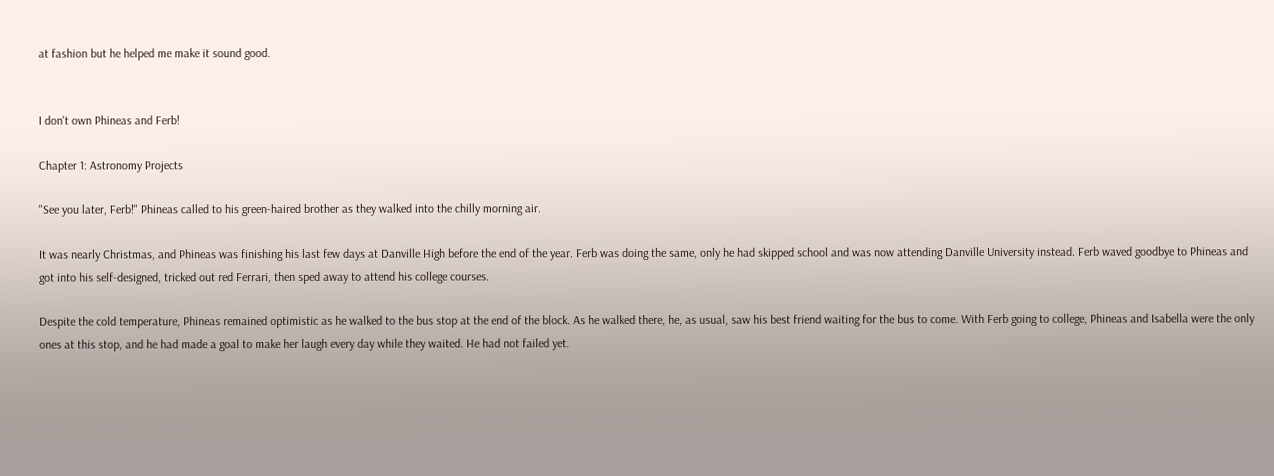at fashion but he helped me make it sound good.


I don't own Phineas and Ferb!

Chapter 1: Astronomy Projects

"See you later, Ferb!" Phineas called to his green-haired brother as they walked into the chilly morning air.

It was nearly Christmas, and Phineas was finishing his last few days at Danville High before the end of the year. Ferb was doing the same, only he had skipped school and was now attending Danville University instead. Ferb waved goodbye to Phineas and got into his self-designed, tricked out red Ferrari, then sped away to attend his college courses.

Despite the cold temperature, Phineas remained optimistic as he walked to the bus stop at the end of the block. As he walked there, he, as usual, saw his best friend waiting for the bus to come. With Ferb going to college, Phineas and Isabella were the only ones at this stop, and he had made a goal to make her laugh every day while they waited. He had not failed yet.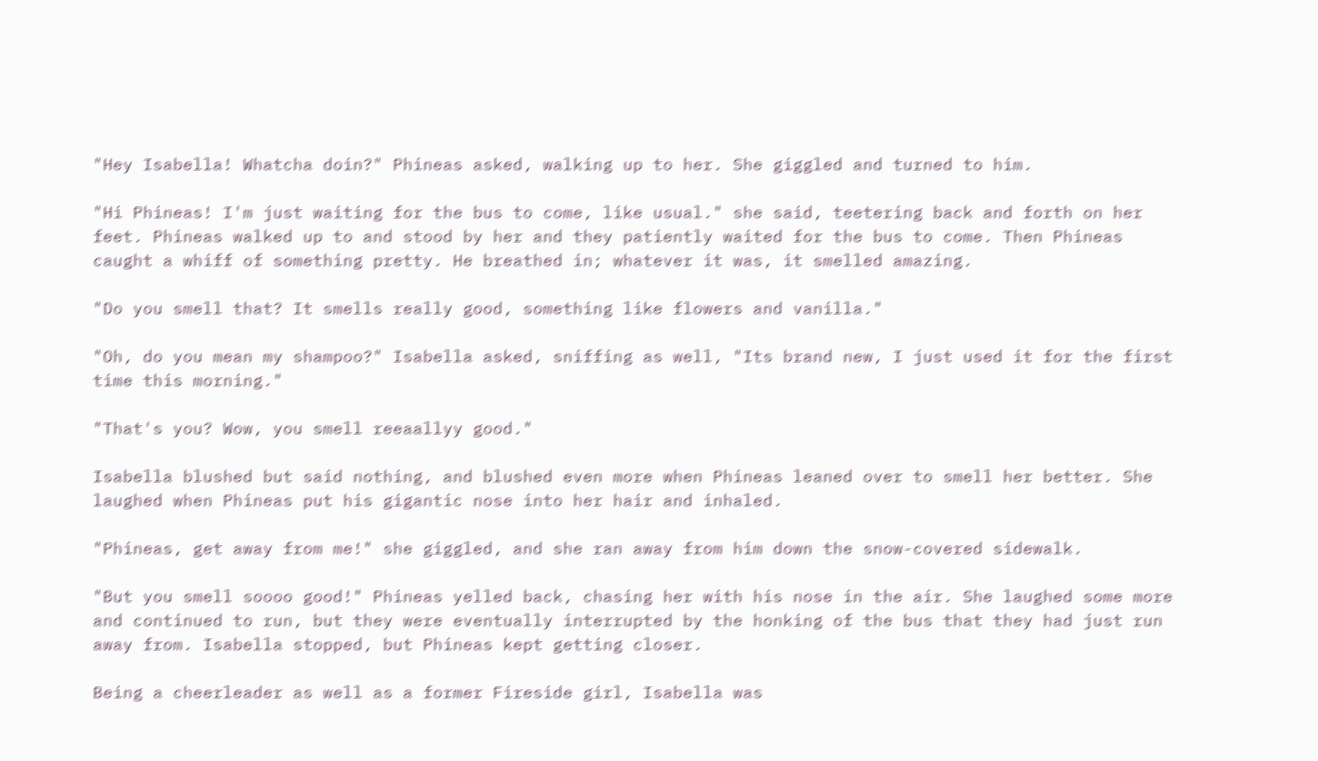"Hey Isabella! Whatcha doin?" Phineas asked, walking up to her. She giggled and turned to him.

"Hi Phineas! I'm just waiting for the bus to come, like usual." she said, teetering back and forth on her feet. Phineas walked up to and stood by her and they patiently waited for the bus to come. Then Phineas caught a whiff of something pretty. He breathed in; whatever it was, it smelled amazing.

"Do you smell that? It smells really good, something like flowers and vanilla."

"Oh, do you mean my shampoo?" Isabella asked, sniffing as well, "Its brand new, I just used it for the first time this morning."

"That's you? Wow, you smell reeaallyy good."

Isabella blushed but said nothing, and blushed even more when Phineas leaned over to smell her better. She laughed when Phineas put his gigantic nose into her hair and inhaled.

"Phineas, get away from me!" she giggled, and she ran away from him down the snow-covered sidewalk.

"But you smell soooo good!" Phineas yelled back, chasing her with his nose in the air. She laughed some more and continued to run, but they were eventually interrupted by the honking of the bus that they had just run away from. Isabella stopped, but Phineas kept getting closer.

Being a cheerleader as well as a former Fireside girl, Isabella was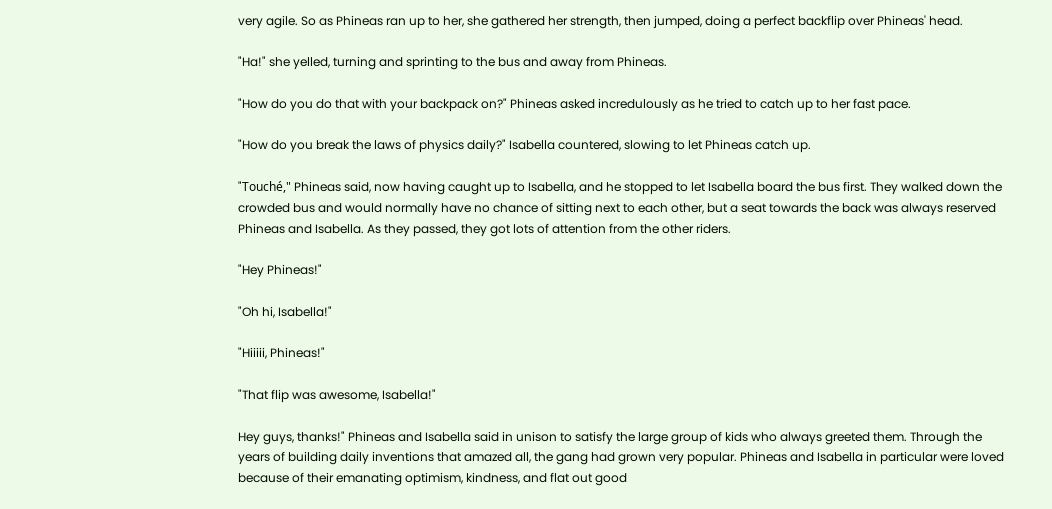very agile. So as Phineas ran up to her, she gathered her strength, then jumped, doing a perfect backflip over Phineas' head.

"Ha!" she yelled, turning and sprinting to the bus and away from Phineas.

"How do you do that with your backpack on?" Phineas asked incredulously as he tried to catch up to her fast pace.

"How do you break the laws of physics daily?" Isabella countered, slowing to let Phineas catch up.

"Touché," Phineas said, now having caught up to Isabella, and he stopped to let Isabella board the bus first. They walked down the crowded bus and would normally have no chance of sitting next to each other, but a seat towards the back was always reserved Phineas and Isabella. As they passed, they got lots of attention from the other riders.

"Hey Phineas!"

"Oh hi, Isabella!"

"Hiiiii, Phineas!"

"That flip was awesome, Isabella!"

Hey guys, thanks!" Phineas and Isabella said in unison to satisfy the large group of kids who always greeted them. Through the years of building daily inventions that amazed all, the gang had grown very popular. Phineas and Isabella in particular were loved because of their emanating optimism, kindness, and flat out good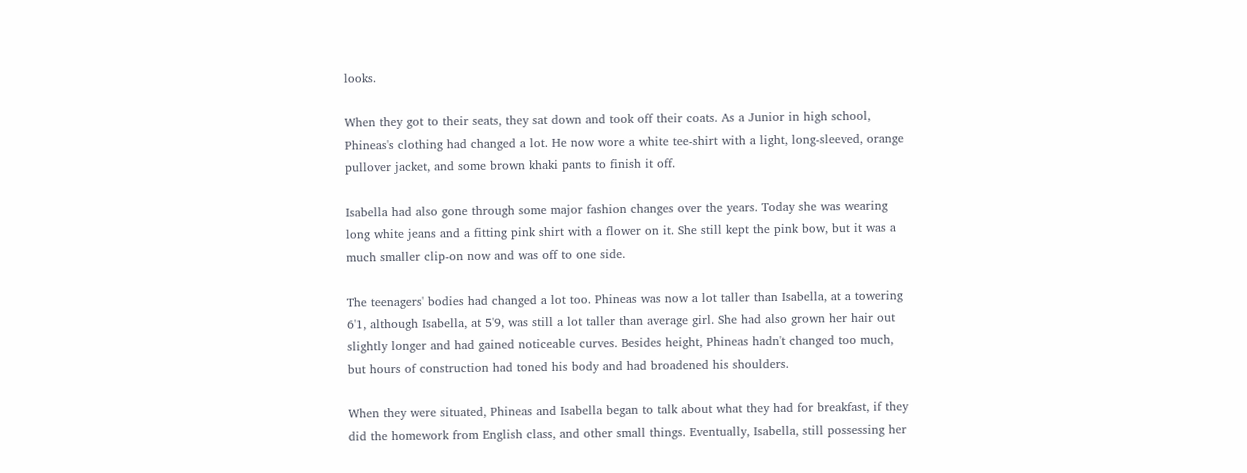looks.

When they got to their seats, they sat down and took off their coats. As a Junior in high school, Phineas's clothing had changed a lot. He now wore a white tee-shirt with a light, long-sleeved, orange pullover jacket, and some brown khaki pants to finish it off.

Isabella had also gone through some major fashion changes over the years. Today she was wearing long white jeans and a fitting pink shirt with a flower on it. She still kept the pink bow, but it was a much smaller clip-on now and was off to one side.

The teenagers' bodies had changed a lot too. Phineas was now a lot taller than Isabella, at a towering 6'1, although Isabella, at 5'9, was still a lot taller than average girl. She had also grown her hair out slightly longer and had gained noticeable curves. Besides height, Phineas hadn't changed too much, but hours of construction had toned his body and had broadened his shoulders.

When they were situated, Phineas and Isabella began to talk about what they had for breakfast, if they did the homework from English class, and other small things. Eventually, Isabella, still possessing her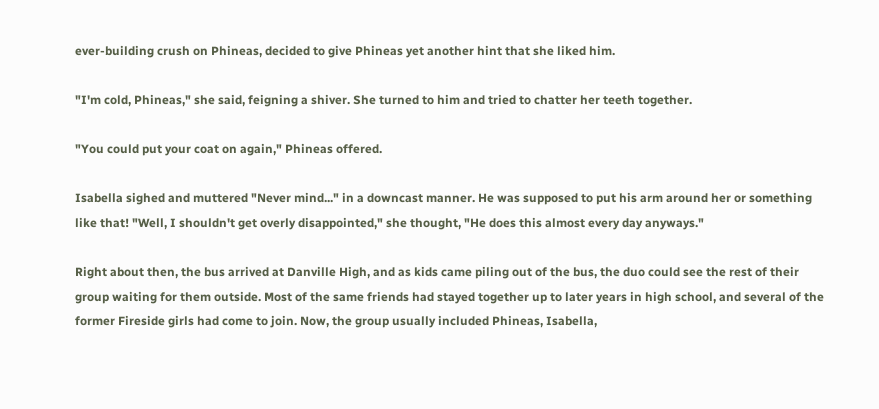ever-building crush on Phineas, decided to give Phineas yet another hint that she liked him.

"I'm cold, Phineas," she said, feigning a shiver. She turned to him and tried to chatter her teeth together.

"You could put your coat on again," Phineas offered.

Isabella sighed and muttered "Never mind..." in a downcast manner. He was supposed to put his arm around her or something like that! "Well, I shouldn't get overly disappointed," she thought, "He does this almost every day anyways."

Right about then, the bus arrived at Danville High, and as kids came piling out of the bus, the duo could see the rest of their group waiting for them outside. Most of the same friends had stayed together up to later years in high school, and several of the former Fireside girls had come to join. Now, the group usually included Phineas, Isabella,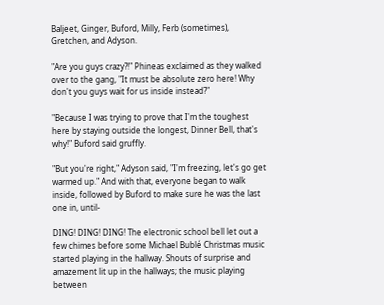Baljeet, Ginger, Buford, Milly, Ferb (sometimes), Gretchen, and Adyson.

"Are you guys crazy?!" Phineas exclaimed as they walked over to the gang, "It must be absolute zero here! Why don't you guys wait for us inside instead?"

"Because I was trying to prove that I'm the toughest here by staying outside the longest, Dinner Bell, that's why!" Buford said gruffly.

"But you're right," Adyson said, "I'm freezing, let's go get warmed up." And with that, everyone began to walk inside, followed by Buford to make sure he was the last one in, until-

DING! DING! DING! The electronic school bell let out a few chimes before some Michael Bublé Christmas music started playing in the hallway. Shouts of surprise and amazement lit up in the hallways; the music playing between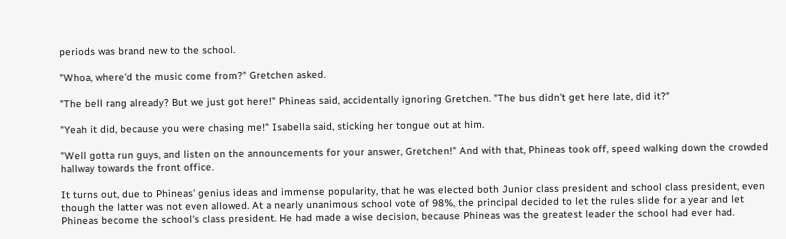periods was brand new to the school.

"Whoa, where'd the music come from?" Gretchen asked.

"The bell rang already? But we just got here!" Phineas said, accidentally ignoring Gretchen. "The bus didn't get here late, did it?"

"Yeah it did, because you were chasing me!" Isabella said, sticking her tongue out at him.

"Well gotta run guys, and listen on the announcements for your answer, Gretchen!" And with that, Phineas took off, speed walking down the crowded hallway towards the front office.

It turns out, due to Phineas' genius ideas and immense popularity, that he was elected both Junior class president and school class president, even though the latter was not even allowed. At a nearly unanimous school vote of 98%, the principal decided to let the rules slide for a year and let Phineas become the school's class president. He had made a wise decision, because Phineas was the greatest leader the school had ever had.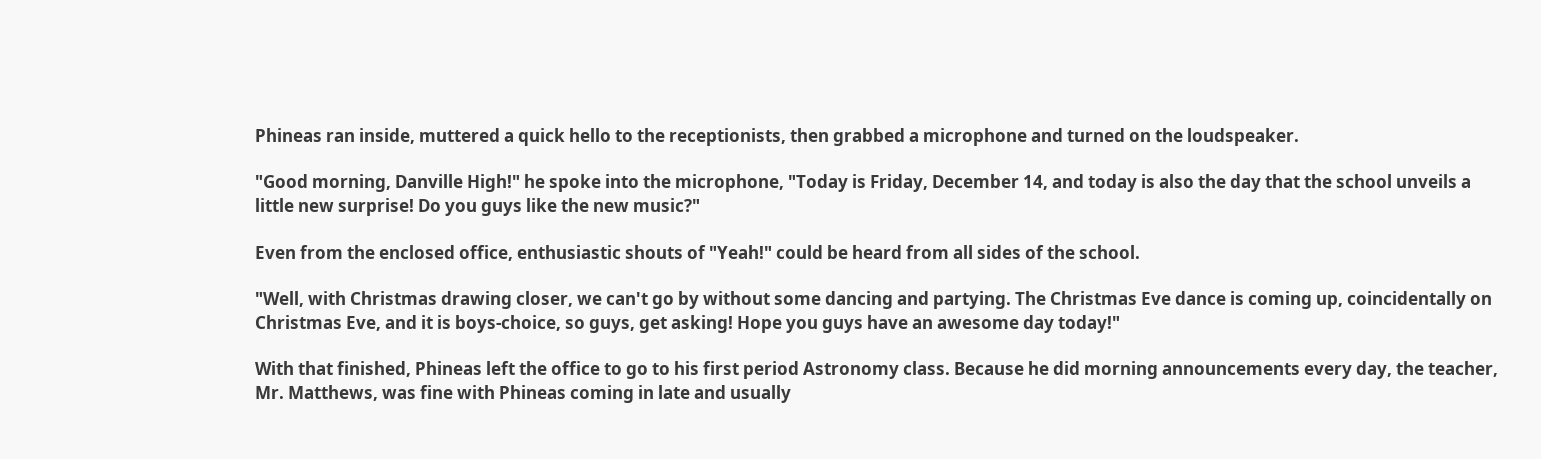Phineas ran inside, muttered a quick hello to the receptionists, then grabbed a microphone and turned on the loudspeaker.

"Good morning, Danville High!" he spoke into the microphone, "Today is Friday, December 14, and today is also the day that the school unveils a little new surprise! Do you guys like the new music?"

Even from the enclosed office, enthusiastic shouts of "Yeah!" could be heard from all sides of the school.

"Well, with Christmas drawing closer, we can't go by without some dancing and partying. The Christmas Eve dance is coming up, coincidentally on Christmas Eve, and it is boys-choice, so guys, get asking! Hope you guys have an awesome day today!"

With that finished, Phineas left the office to go to his first period Astronomy class. Because he did morning announcements every day, the teacher, Mr. Matthews, was fine with Phineas coming in late and usually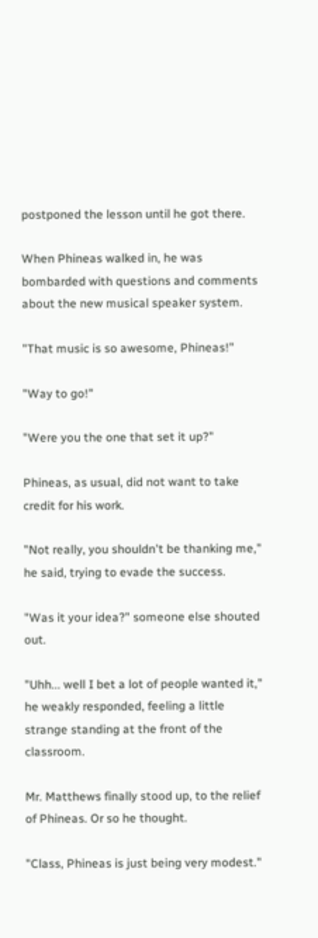postponed the lesson until he got there.

When Phineas walked in, he was bombarded with questions and comments about the new musical speaker system.

"That music is so awesome, Phineas!"

"Way to go!"

"Were you the one that set it up?"

Phineas, as usual, did not want to take credit for his work.

"Not really, you shouldn't be thanking me," he said, trying to evade the success.

"Was it your idea?" someone else shouted out.

"Uhh... well I bet a lot of people wanted it," he weakly responded, feeling a little strange standing at the front of the classroom.

Mr. Matthews finally stood up, to the relief of Phineas. Or so he thought.

"Class, Phineas is just being very modest."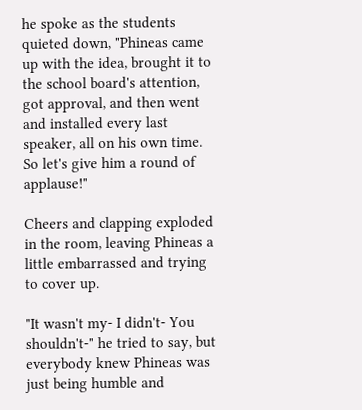he spoke as the students quieted down, "Phineas came up with the idea, brought it to the school board's attention, got approval, and then went and installed every last speaker, all on his own time. So let's give him a round of applause!"

Cheers and clapping exploded in the room, leaving Phineas a little embarrassed and trying to cover up.

"It wasn't my- I didn't- You shouldn't-" he tried to say, but everybody knew Phineas was just being humble and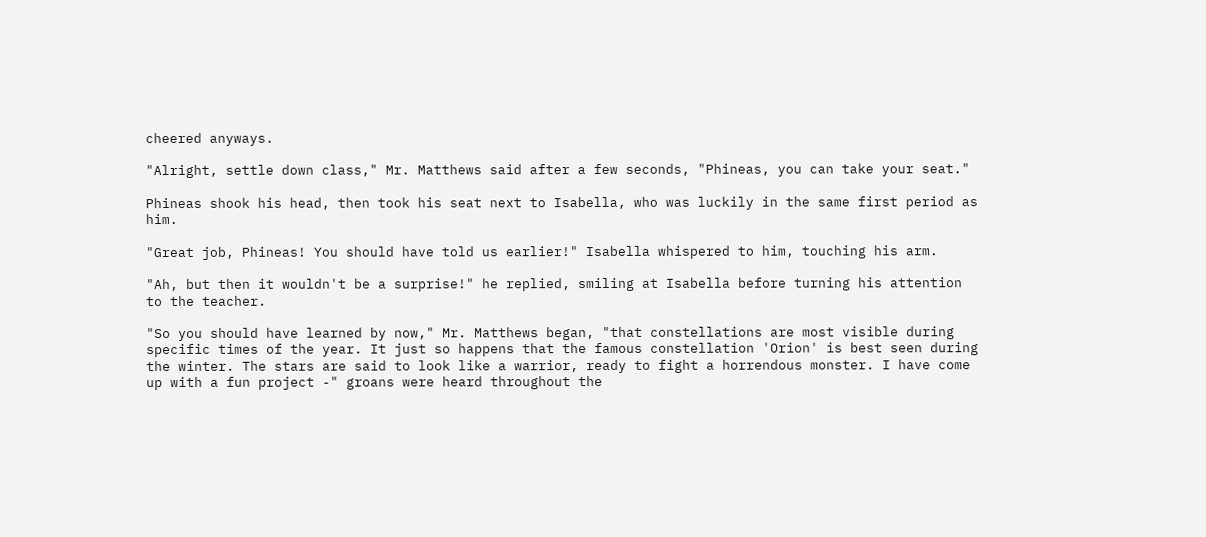cheered anyways.

"Alright, settle down class," Mr. Matthews said after a few seconds, "Phineas, you can take your seat."

Phineas shook his head, then took his seat next to Isabella, who was luckily in the same first period as him.

"Great job, Phineas! You should have told us earlier!" Isabella whispered to him, touching his arm.

"Ah, but then it wouldn't be a surprise!" he replied, smiling at Isabella before turning his attention to the teacher.

"So you should have learned by now," Mr. Matthews began, "that constellations are most visible during specific times of the year. It just so happens that the famous constellation 'Orion' is best seen during the winter. The stars are said to look like a warrior, ready to fight a horrendous monster. I have come up with a fun project -" groans were heard throughout the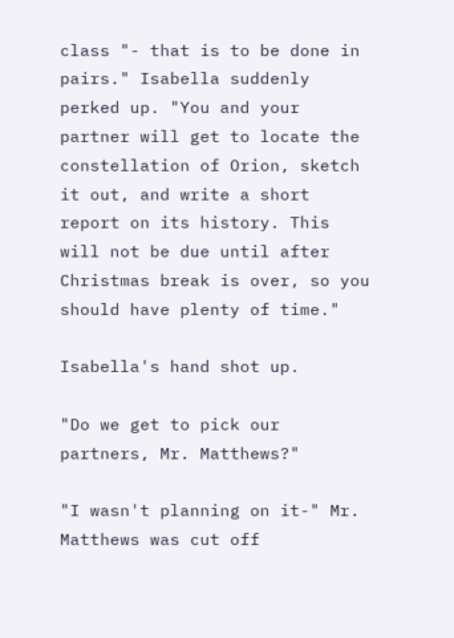class "- that is to be done in pairs." Isabella suddenly perked up. "You and your partner will get to locate the constellation of Orion, sketch it out, and write a short report on its history. This will not be due until after Christmas break is over, so you should have plenty of time."

Isabella's hand shot up.

"Do we get to pick our partners, Mr. Matthews?"

"I wasn't planning on it-" Mr. Matthews was cut off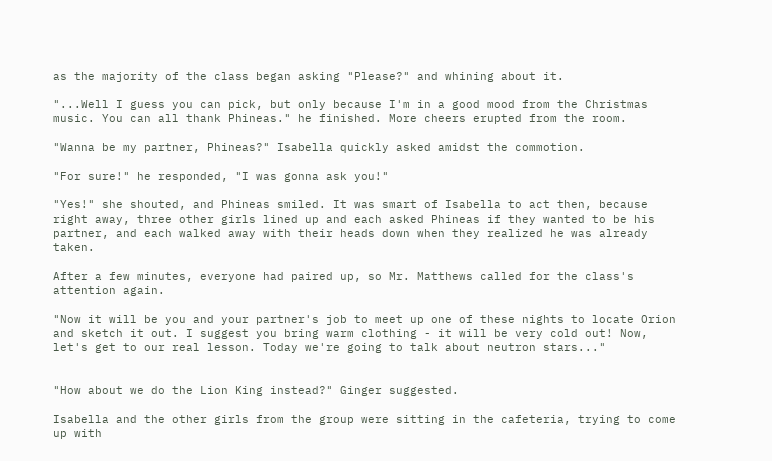as the majority of the class began asking "Please?" and whining about it.

"...Well I guess you can pick, but only because I'm in a good mood from the Christmas music. You can all thank Phineas." he finished. More cheers erupted from the room.

"Wanna be my partner, Phineas?" Isabella quickly asked amidst the commotion.

"For sure!" he responded, "I was gonna ask you!"

"Yes!" she shouted, and Phineas smiled. It was smart of Isabella to act then, because right away, three other girls lined up and each asked Phineas if they wanted to be his partner, and each walked away with their heads down when they realized he was already taken.

After a few minutes, everyone had paired up, so Mr. Matthews called for the class's attention again.

"Now it will be you and your partner's job to meet up one of these nights to locate Orion and sketch it out. I suggest you bring warm clothing - it will be very cold out! Now, let's get to our real lesson. Today we're going to talk about neutron stars..."


"How about we do the Lion King instead?" Ginger suggested.

Isabella and the other girls from the group were sitting in the cafeteria, trying to come up with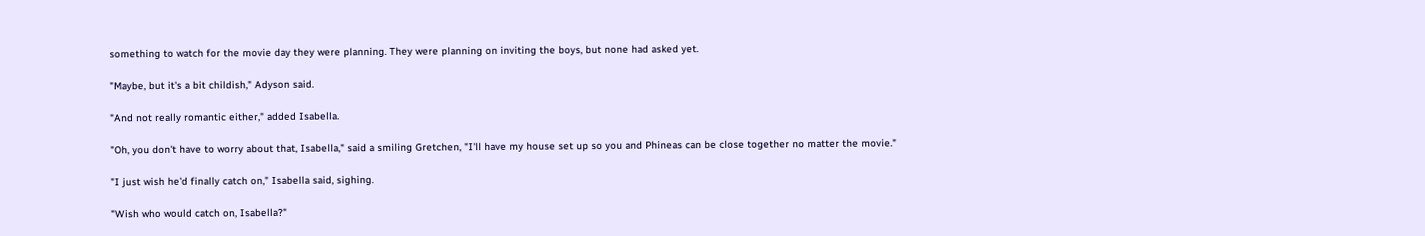something to watch for the movie day they were planning. They were planning on inviting the boys, but none had asked yet.

"Maybe, but it's a bit childish," Adyson said.

"And not really romantic either," added Isabella.

"Oh, you don't have to worry about that, Isabella," said a smiling Gretchen, "I'll have my house set up so you and Phineas can be close together no matter the movie."

"I just wish he'd finally catch on," Isabella said, sighing.

"Wish who would catch on, Isabella?"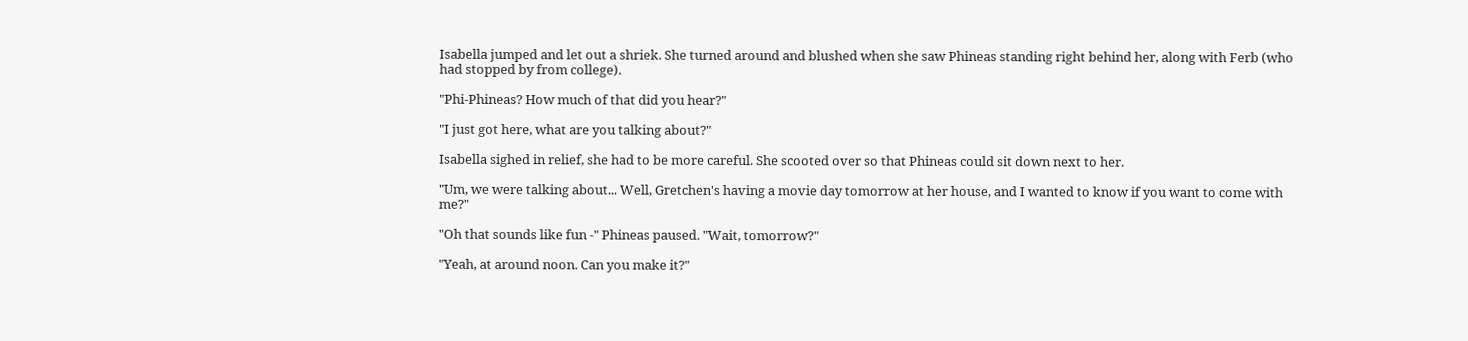Isabella jumped and let out a shriek. She turned around and blushed when she saw Phineas standing right behind her, along with Ferb (who had stopped by from college).

"Phi-Phineas? How much of that did you hear?"

"I just got here, what are you talking about?"

Isabella sighed in relief, she had to be more careful. She scooted over so that Phineas could sit down next to her.

"Um, we were talking about... Well, Gretchen's having a movie day tomorrow at her house, and I wanted to know if you want to come with me?"

"Oh that sounds like fun -" Phineas paused. "Wait, tomorrow?"

"Yeah, at around noon. Can you make it?"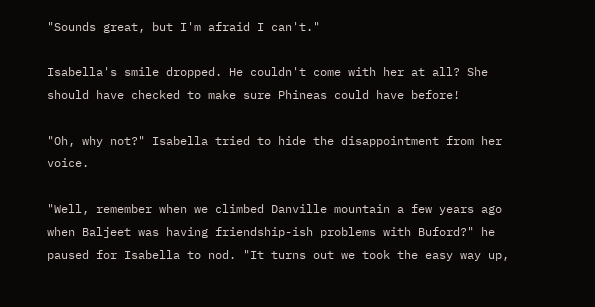"Sounds great, but I'm afraid I can't."

Isabella's smile dropped. He couldn't come with her at all? She should have checked to make sure Phineas could have before!

"Oh, why not?" Isabella tried to hide the disappointment from her voice.

"Well, remember when we climbed Danville mountain a few years ago when Baljeet was having friendship-ish problems with Buford?" he paused for Isabella to nod. "It turns out we took the easy way up,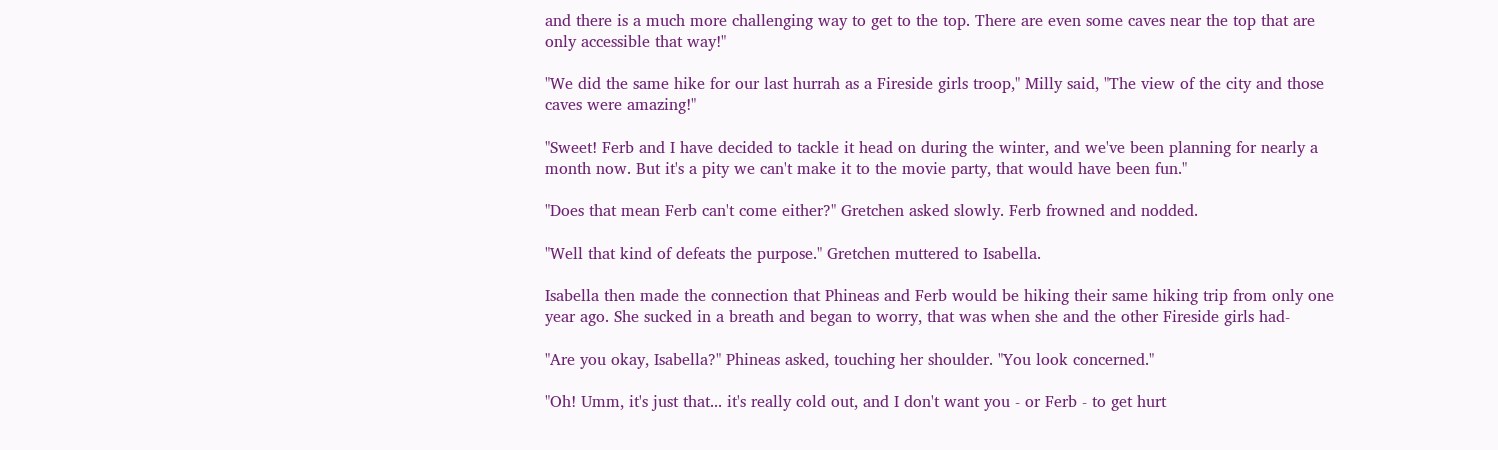and there is a much more challenging way to get to the top. There are even some caves near the top that are only accessible that way!"

"We did the same hike for our last hurrah as a Fireside girls troop," Milly said, "The view of the city and those caves were amazing!"

"Sweet! Ferb and I have decided to tackle it head on during the winter, and we've been planning for nearly a month now. But it's a pity we can't make it to the movie party, that would have been fun."

"Does that mean Ferb can't come either?" Gretchen asked slowly. Ferb frowned and nodded.

"Well that kind of defeats the purpose." Gretchen muttered to Isabella.

Isabella then made the connection that Phineas and Ferb would be hiking their same hiking trip from only one year ago. She sucked in a breath and began to worry, that was when she and the other Fireside girls had-

"Are you okay, Isabella?" Phineas asked, touching her shoulder. "You look concerned."

"Oh! Umm, it's just that... it's really cold out, and I don't want you - or Ferb - to get hurt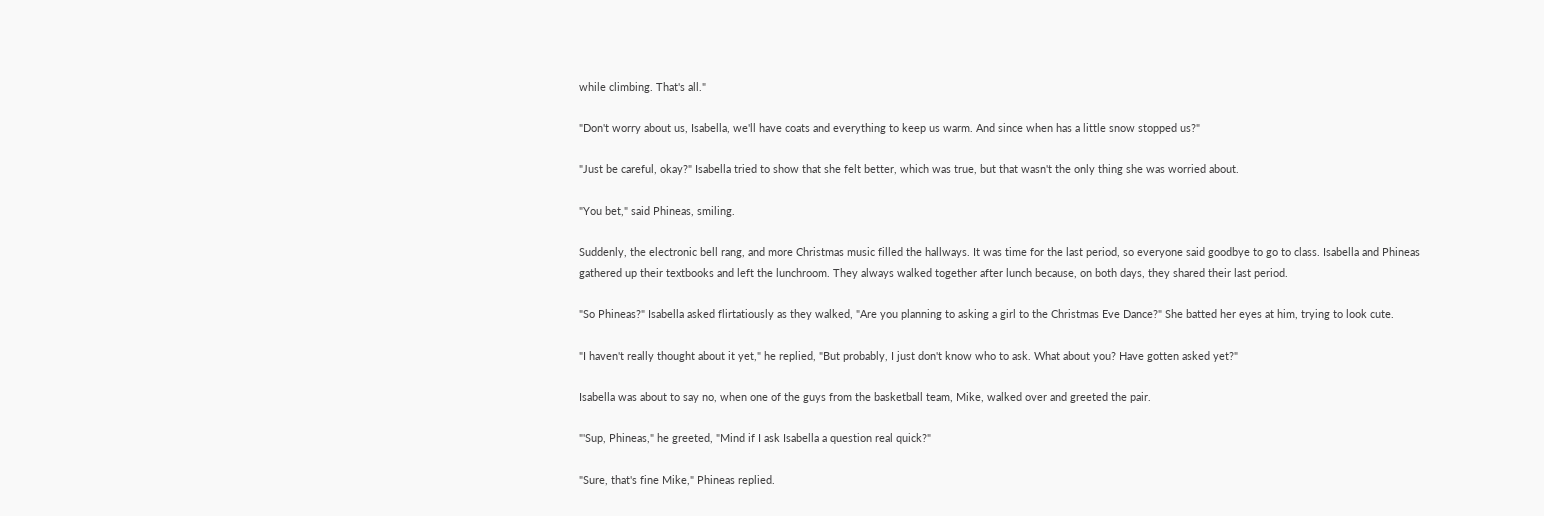while climbing. That's all."

"Don't worry about us, Isabella, we'll have coats and everything to keep us warm. And since when has a little snow stopped us?"

"Just be careful, okay?" Isabella tried to show that she felt better, which was true, but that wasn't the only thing she was worried about.

"You bet," said Phineas, smiling.

Suddenly, the electronic bell rang, and more Christmas music filled the hallways. It was time for the last period, so everyone said goodbye to go to class. Isabella and Phineas gathered up their textbooks and left the lunchroom. They always walked together after lunch because, on both days, they shared their last period.

"So Phineas?" Isabella asked flirtatiously as they walked, "Are you planning to asking a girl to the Christmas Eve Dance?" She batted her eyes at him, trying to look cute.

"I haven't really thought about it yet," he replied, "But probably, I just don't know who to ask. What about you? Have gotten asked yet?"

Isabella was about to say no, when one of the guys from the basketball team, Mike, walked over and greeted the pair.

"'Sup, Phineas," he greeted, "Mind if I ask Isabella a question real quick?"

"Sure, that's fine Mike," Phineas replied.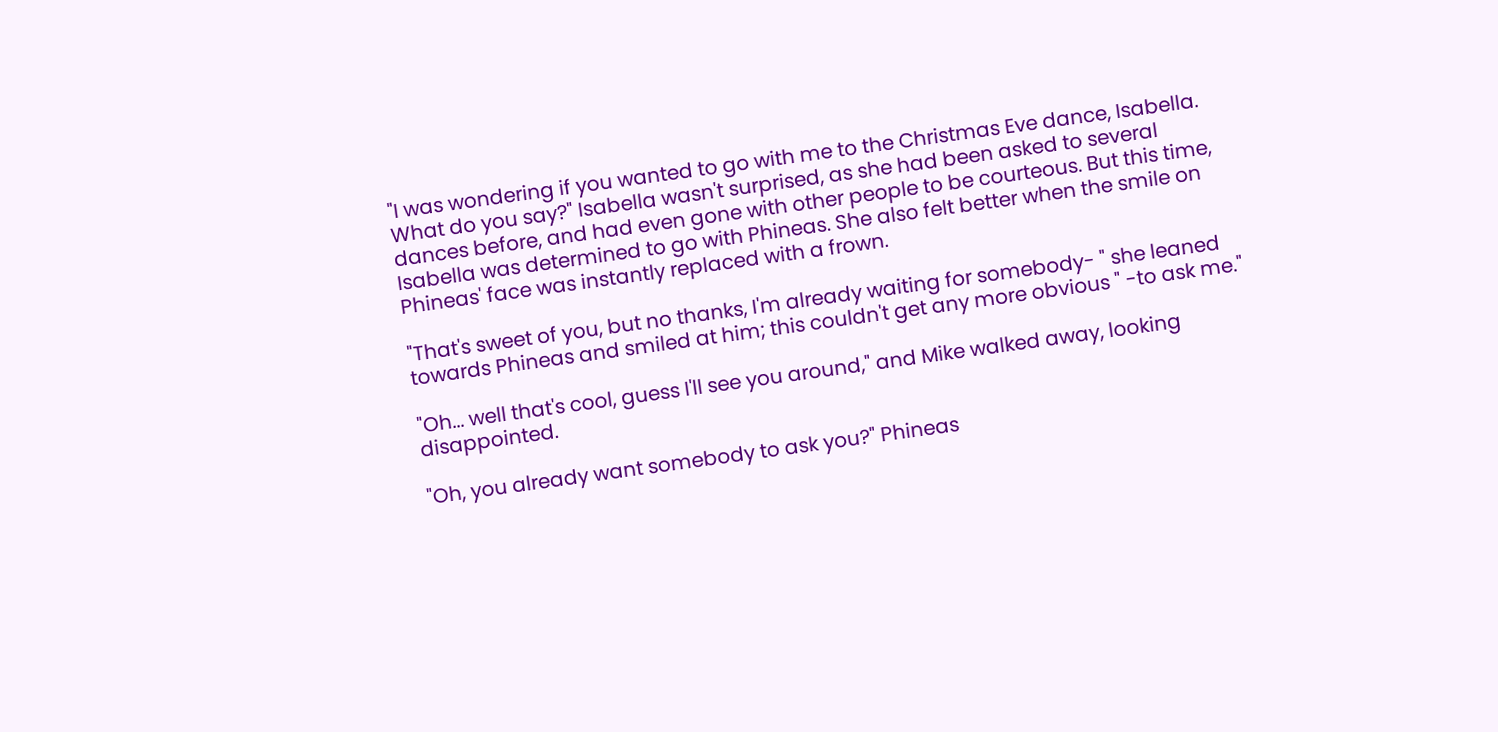"I was wondering if you wanted to go with me to the Christmas Eve dance, Isabella. What do you say?" Isabella wasn't surprised, as she had been asked to several dances before, and had even gone with other people to be courteous. But this time, Isabella was determined to go with Phineas. She also felt better when the smile on Phineas' face was instantly replaced with a frown.

"That's sweet of you, but no thanks, I'm already waiting for somebody- " she leaned towards Phineas and smiled at him; this couldn't get any more obvious " -to ask me."

"Oh... well that's cool, guess I'll see you around," and Mike walked away, looking disappointed.

"Oh, you already want somebody to ask you?" Phineas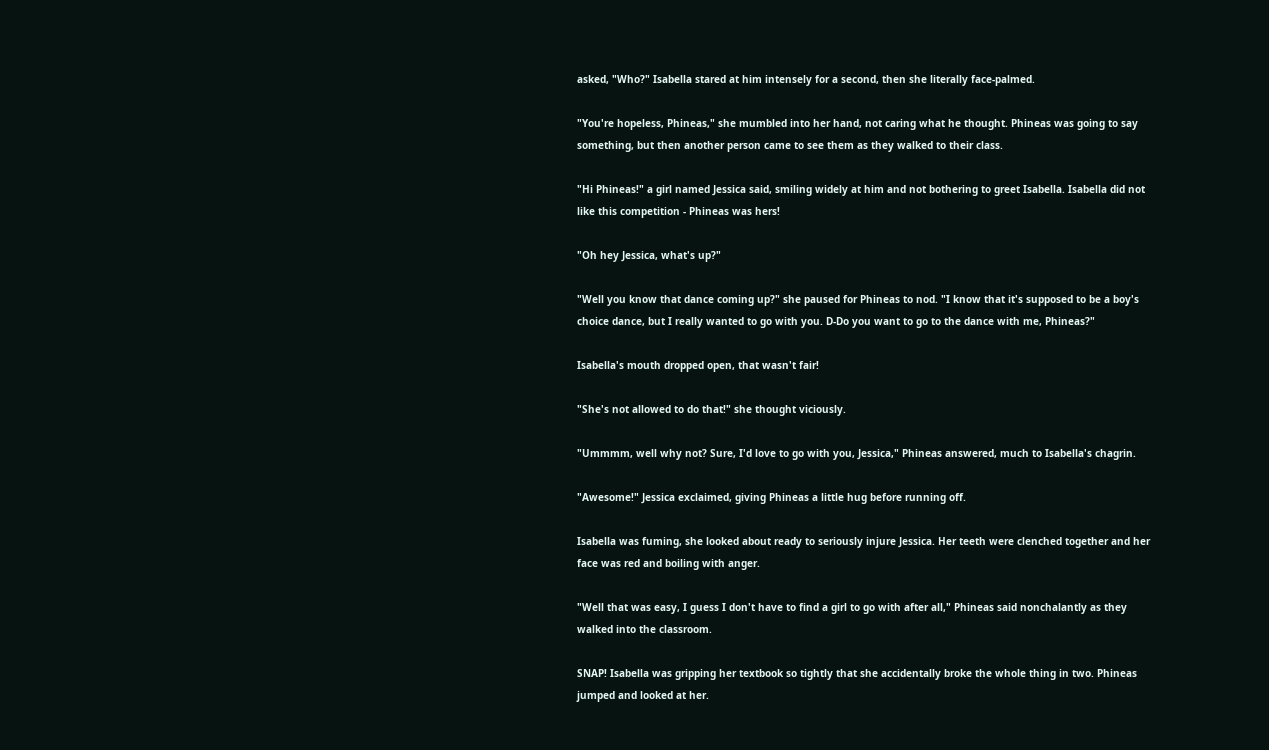asked, "Who?" Isabella stared at him intensely for a second, then she literally face-palmed.

"You're hopeless, Phineas," she mumbled into her hand, not caring what he thought. Phineas was going to say something, but then another person came to see them as they walked to their class.

"Hi Phineas!" a girl named Jessica said, smiling widely at him and not bothering to greet Isabella. Isabella did not like this competition - Phineas was hers!

"Oh hey Jessica, what's up?"

"Well you know that dance coming up?" she paused for Phineas to nod. "I know that it's supposed to be a boy's choice dance, but I really wanted to go with you. D-Do you want to go to the dance with me, Phineas?"

Isabella's mouth dropped open, that wasn't fair!

"She's not allowed to do that!" she thought viciously.

"Ummmm, well why not? Sure, I'd love to go with you, Jessica," Phineas answered, much to Isabella's chagrin.

"Awesome!" Jessica exclaimed, giving Phineas a little hug before running off.

Isabella was fuming, she looked about ready to seriously injure Jessica. Her teeth were clenched together and her face was red and boiling with anger.

"Well that was easy, I guess I don't have to find a girl to go with after all," Phineas said nonchalantly as they walked into the classroom.

SNAP! Isabella was gripping her textbook so tightly that she accidentally broke the whole thing in two. Phineas jumped and looked at her.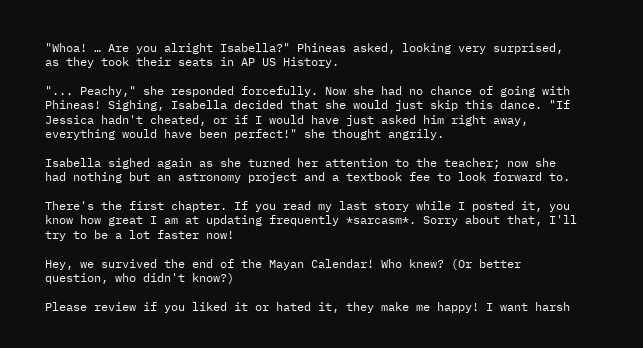"Whoa! … Are you alright Isabella?" Phineas asked, looking very surprised, as they took their seats in AP US History.

"... Peachy," she responded forcefully. Now she had no chance of going with Phineas! Sighing, Isabella decided that she would just skip this dance. "If Jessica hadn't cheated, or if I would have just asked him right away, everything would have been perfect!" she thought angrily.

Isabella sighed again as she turned her attention to the teacher; now she had nothing but an astronomy project and a textbook fee to look forward to.

There's the first chapter. If you read my last story while I posted it, you know how great I am at updating frequently *sarcasm*. Sorry about that, I'll try to be a lot faster now!

Hey, we survived the end of the Mayan Calendar! Who knew? (Or better question, who didn't know?)

Please review if you liked it or hated it, they make me happy! I want harsh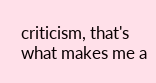criticism, that's what makes me a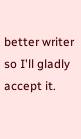better writer so I'll gladly accept it.